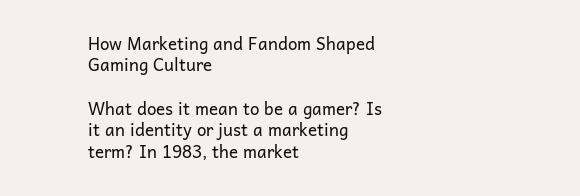How Marketing and Fandom Shaped Gaming Culture

What does it mean to be a gamer? Is it an identity or just a marketing term? In 1983, the market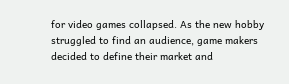for video games collapsed. As the new hobby struggled to find an audience, game makers decided to define their market and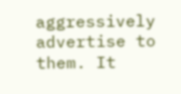aggressively advertise to them. It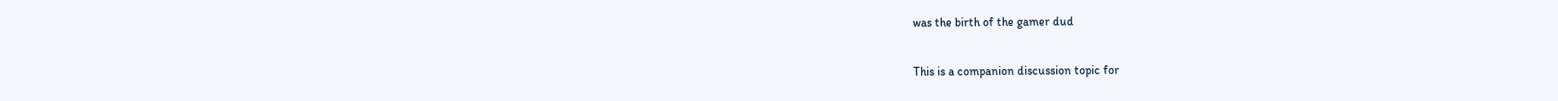was the birth of the gamer dud

This is a companion discussion topic for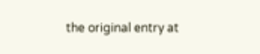the original entry at